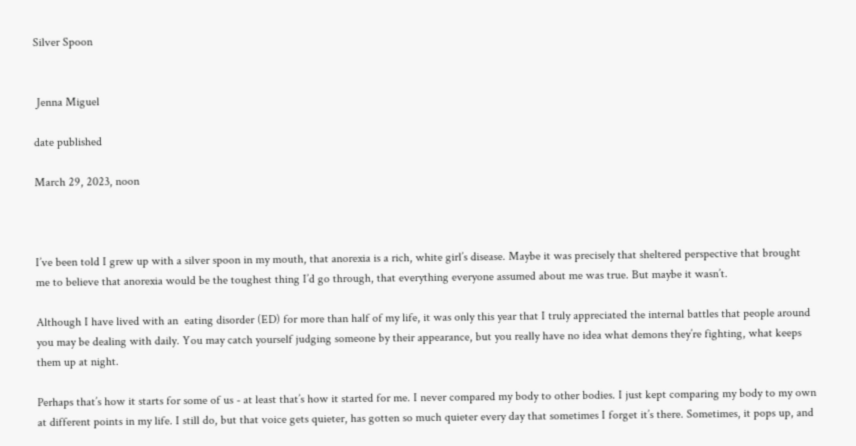Silver Spoon


 Jenna Miguel

date published

March 29, 2023, noon



I’ve been told I grew up with a silver spoon in my mouth, that anorexia is a rich, white girl’s disease. Maybe it was precisely that sheltered perspective that brought me to believe that anorexia would be the toughest thing I’d go through, that everything everyone assumed about me was true. But maybe it wasn’t.

Although I have lived with an  eating disorder (ED) for more than half of my life, it was only this year that I truly appreciated the internal battles that people around you may be dealing with daily. You may catch yourself judging someone by their appearance, but you really have no idea what demons they’re fighting, what keeps them up at night.

Perhaps that’s how it starts for some of us - at least that’s how it started for me. I never compared my body to other bodies. I just kept comparing my body to my own at different points in my life. I still do, but that voice gets quieter, has gotten so much quieter every day that sometimes I forget it’s there. Sometimes, it pops up, and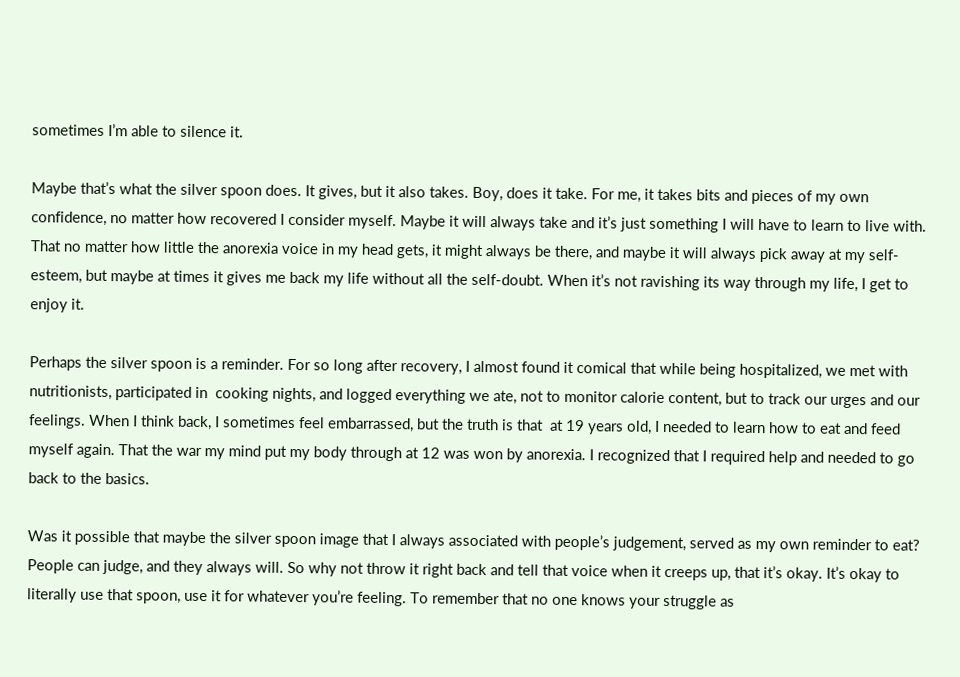sometimes I’m able to silence it.

Maybe that’s what the silver spoon does. It gives, but it also takes. Boy, does it take. For me, it takes bits and pieces of my own confidence, no matter how recovered I consider myself. Maybe it will always take and it’s just something I will have to learn to live with. That no matter how little the anorexia voice in my head gets, it might always be there, and maybe it will always pick away at my self-esteem, but maybe at times it gives me back my life without all the self-doubt. When it’s not ravishing its way through my life, I get to enjoy it.

Perhaps the silver spoon is a reminder. For so long after recovery, I almost found it comical that while being hospitalized, we met with nutritionists, participated in  cooking nights, and logged everything we ate, not to monitor calorie content, but to track our urges and our feelings. When I think back, I sometimes feel embarrassed, but the truth is that  at 19 years old, I needed to learn how to eat and feed myself again. That the war my mind put my body through at 12 was won by anorexia. I recognized that I required help and needed to go back to the basics.

Was it possible that maybe the silver spoon image that I always associated with people’s judgement, served as my own reminder to eat? People can judge, and they always will. So why not throw it right back and tell that voice when it creeps up, that it’s okay. It’s okay to literally use that spoon, use it for whatever you’re feeling. To remember that no one knows your struggle as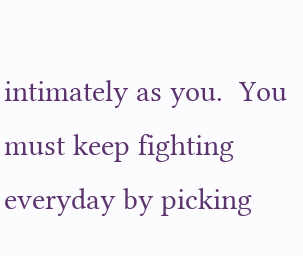intimately as you.  You must keep fighting everyday by picking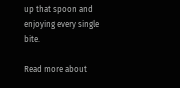up that spoon and enjoying every single bite.

Read more about